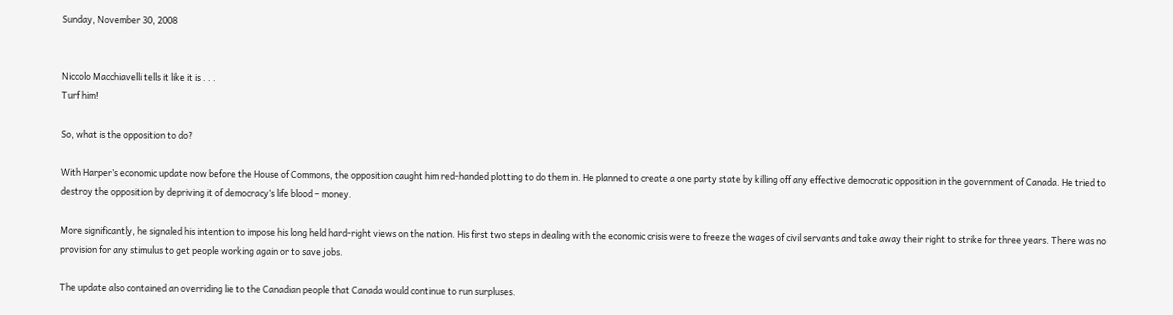Sunday, November 30, 2008


Niccolo Macchiavelli tells it like it is . . .
Turf him!

So, what is the opposition to do?

With Harper’s economic update now before the House of Commons, the opposition caught him red-handed plotting to do them in. He planned to create a one party state by killing off any effective democratic opposition in the government of Canada. He tried to destroy the opposition by depriving it of democracy’s life blood – money.

More significantly, he signaled his intention to impose his long held hard-right views on the nation. His first two steps in dealing with the economic crisis were to freeze the wages of civil servants and take away their right to strike for three years. There was no provision for any stimulus to get people working again or to save jobs.

The update also contained an overriding lie to the Canadian people that Canada would continue to run surpluses.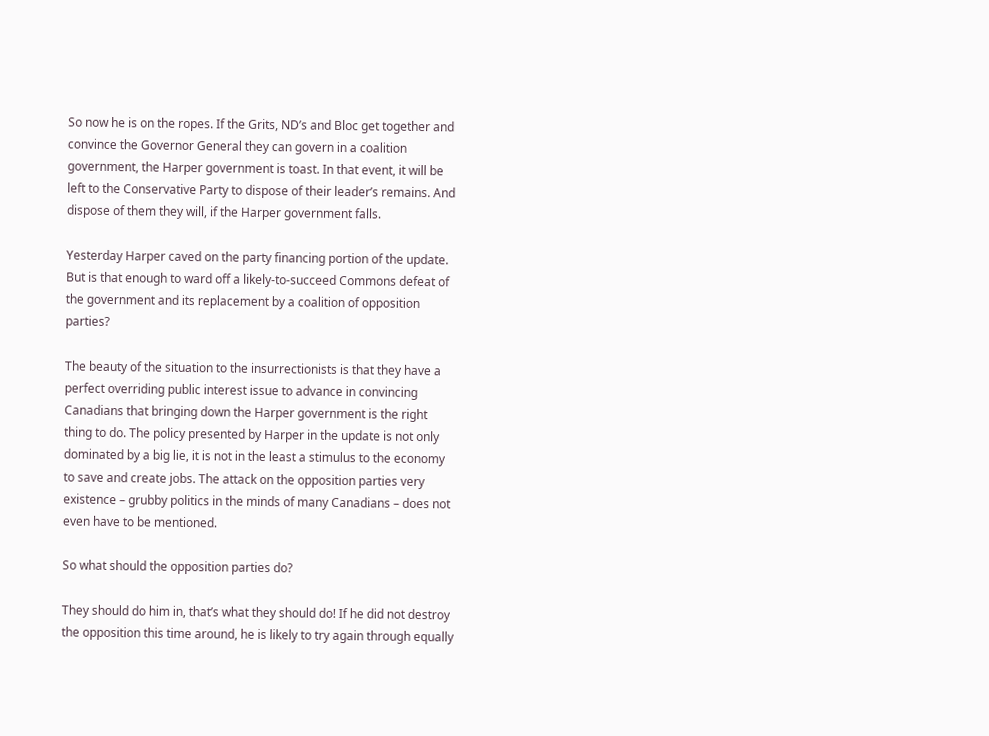So now he is on the ropes. If the Grits, ND’s and Bloc get together and convince the Governor General they can govern in a coalition government, the Harper government is toast. In that event, it will be left to the Conservative Party to dispose of their leader’s remains. And dispose of them they will, if the Harper government falls.

Yesterday Harper caved on the party financing portion of the update. But is that enough to ward off a likely-to-succeed Commons defeat of the government and its replacement by a coalition of opposition parties?

The beauty of the situation to the insurrectionists is that they have a perfect overriding public interest issue to advance in convincing Canadians that bringing down the Harper government is the right thing to do. The policy presented by Harper in the update is not only dominated by a big lie, it is not in the least a stimulus to the economy to save and create jobs. The attack on the opposition parties very existence – grubby politics in the minds of many Canadians – does not even have to be mentioned.

So what should the opposition parties do?

They should do him in, that’s what they should do! If he did not destroy the opposition this time around, he is likely to try again through equally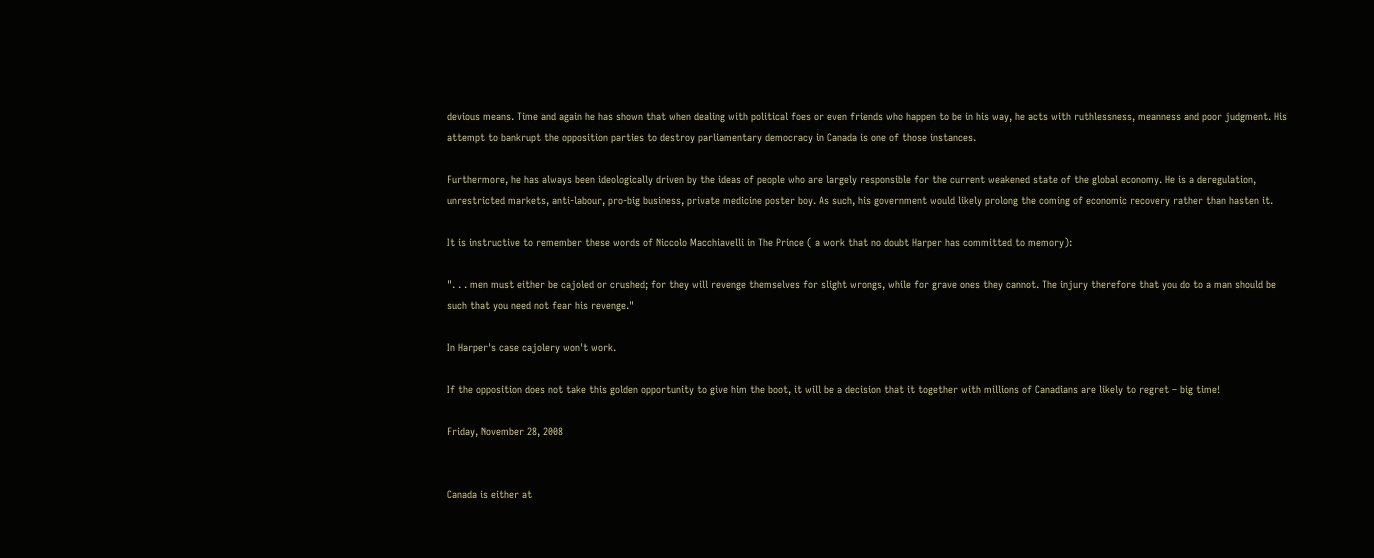devious means. Time and again he has shown that when dealing with political foes or even friends who happen to be in his way, he acts with ruthlessness, meanness and poor judgment. His attempt to bankrupt the opposition parties to destroy parliamentary democracy in Canada is one of those instances.

Furthermore, he has always been ideologically driven by the ideas of people who are largely responsible for the current weakened state of the global economy. He is a deregulation, unrestricted markets, anti-labour, pro-big business, private medicine poster boy. As such, his government would likely prolong the coming of economic recovery rather than hasten it.

It is instructive to remember these words of Niccolo Macchiavelli in The Prince ( a work that no doubt Harper has committed to memory):

". . . men must either be cajoled or crushed; for they will revenge themselves for slight wrongs, while for grave ones they cannot. The injury therefore that you do to a man should be such that you need not fear his revenge."

In Harper's case cajolery won't work.

If the opposition does not take this golden opportunity to give him the boot, it will be a decision that it together with millions of Canadians are likely to regret – big time!

Friday, November 28, 2008


Canada is either at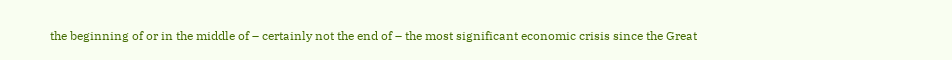the beginning of or in the middle of – certainly not the end of – the most significant economic crisis since the Great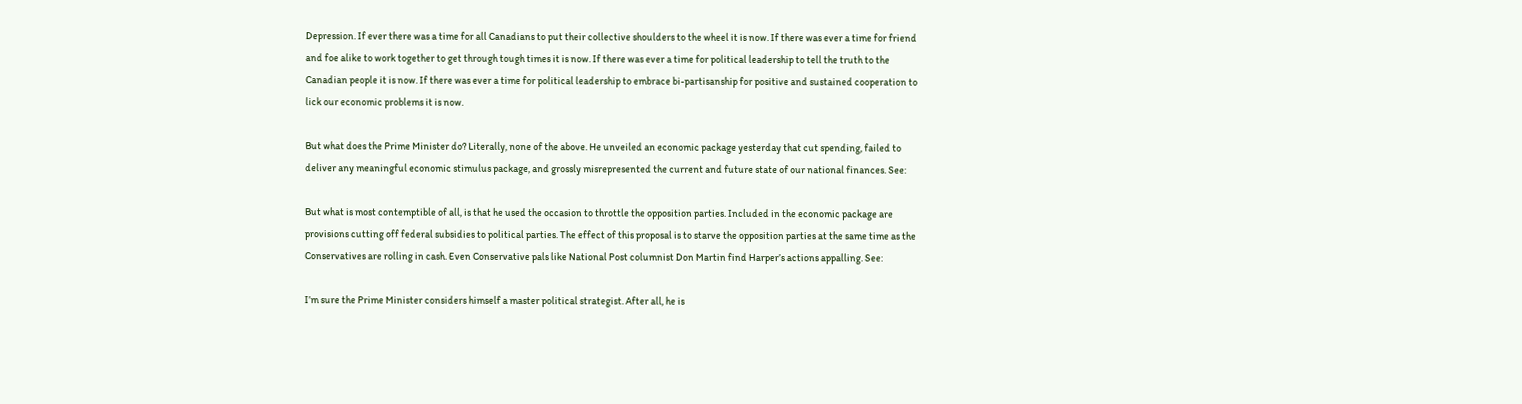Depression. If ever there was a time for all Canadians to put their collective shoulders to the wheel it is now. If there was ever a time for friend and foe alike to work together to get through tough times it is now. If there was ever a time for political leadership to tell the truth to the Canadian people it is now. If there was ever a time for political leadership to embrace bi-partisanship for positive and sustained cooperation to lick our economic problems it is now.

But what does the Prime Minister do? Literally, none of the above. He unveiled an economic package yesterday that cut spending, failed to deliver any meaningful economic stimulus package, and grossly misrepresented the current and future state of our national finances. See:

But what is most contemptible of all, is that he used the occasion to throttle the opposition parties. Included in the economic package are provisions cutting off federal subsidies to political parties. The effect of this proposal is to starve the opposition parties at the same time as the Conservatives are rolling in cash. Even Conservative pals like National Post columnist Don Martin find Harper’s actions appalling. See:

I’m sure the Prime Minister considers himself a master political strategist. After all, he is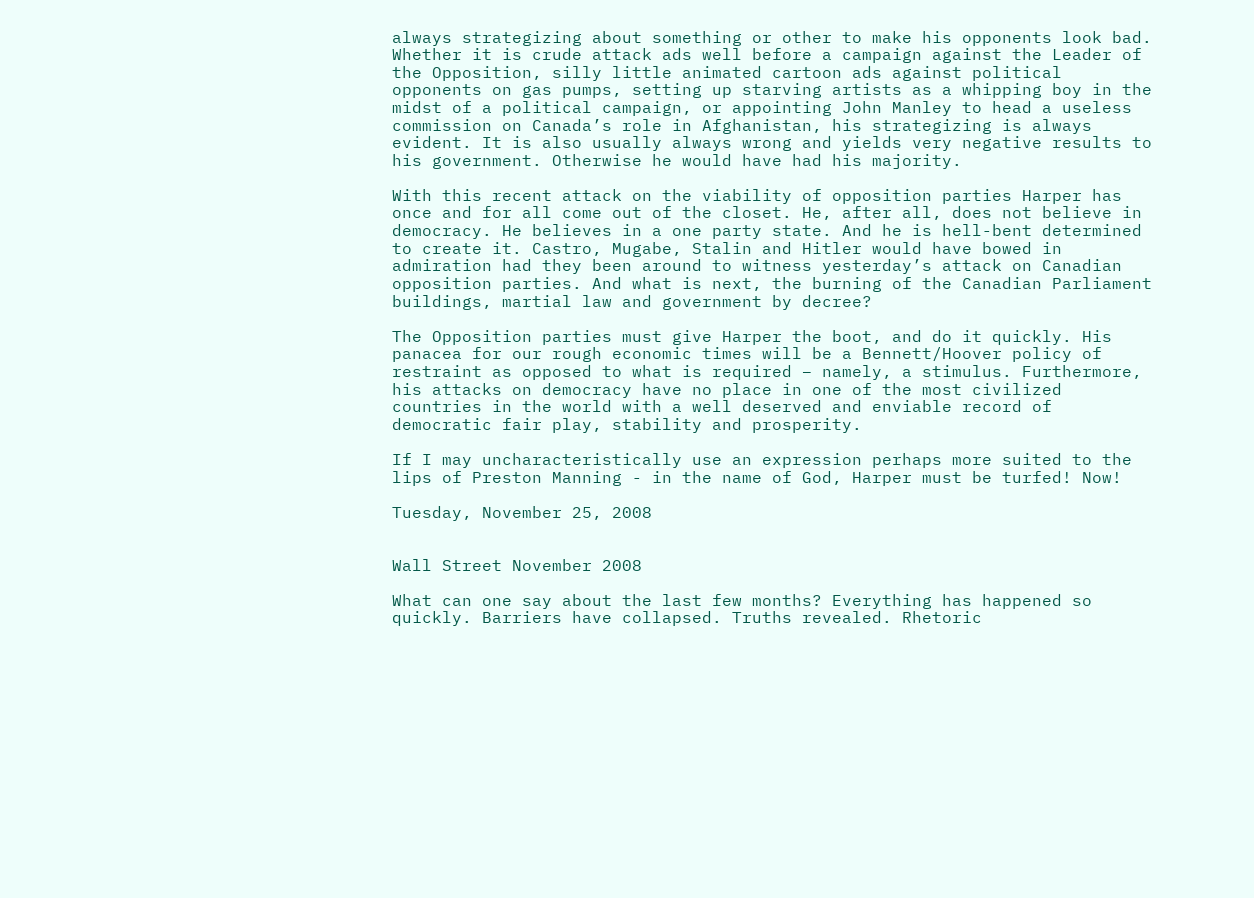always strategizing about something or other to make his opponents look bad. Whether it is crude attack ads well before a campaign against the Leader of the Opposition, silly little animated cartoon ads against political opponents on gas pumps, setting up starving artists as a whipping boy in the midst of a political campaign, or appointing John Manley to head a useless commission on Canada’s role in Afghanistan, his strategizing is always evident. It is also usually always wrong and yields very negative results to his government. Otherwise he would have had his majority.

With this recent attack on the viability of opposition parties Harper has once and for all come out of the closet. He, after all, does not believe in democracy. He believes in a one party state. And he is hell-bent determined to create it. Castro, Mugabe, Stalin and Hitler would have bowed in admiration had they been around to witness yesterday’s attack on Canadian opposition parties. And what is next, the burning of the Canadian Parliament buildings, martial law and government by decree?

The Opposition parties must give Harper the boot, and do it quickly. His panacea for our rough economic times will be a Bennett/Hoover policy of restraint as opposed to what is required – namely, a stimulus. Furthermore, his attacks on democracy have no place in one of the most civilized countries in the world with a well deserved and enviable record of democratic fair play, stability and prosperity.

If I may uncharacteristically use an expression perhaps more suited to the lips of Preston Manning - in the name of God, Harper must be turfed! Now!

Tuesday, November 25, 2008


Wall Street November 2008

What can one say about the last few months? Everything has happened so quickly. Barriers have collapsed. Truths revealed. Rhetoric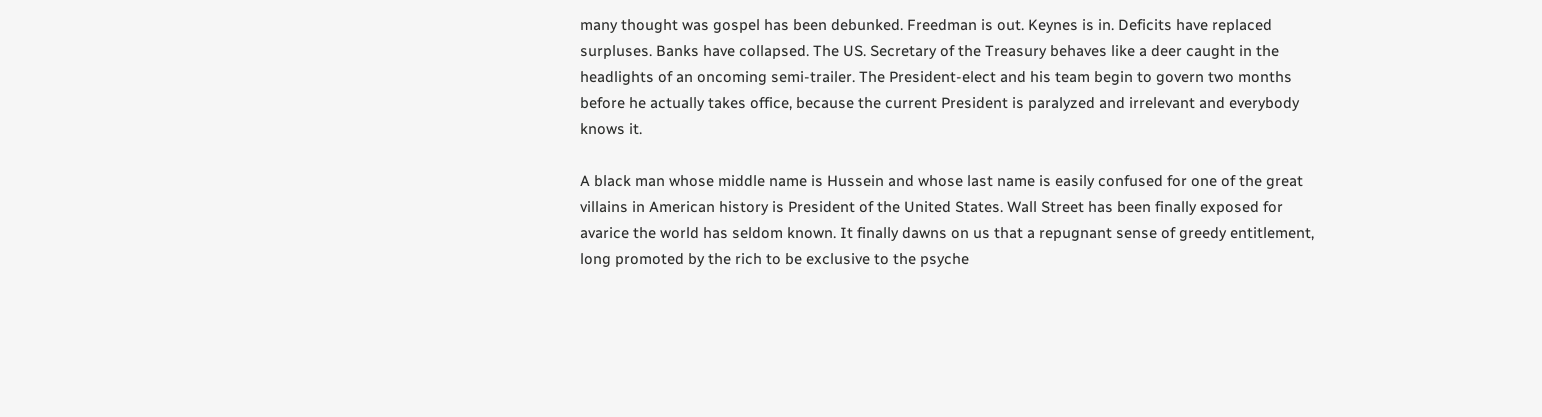many thought was gospel has been debunked. Freedman is out. Keynes is in. Deficits have replaced surpluses. Banks have collapsed. The US. Secretary of the Treasury behaves like a deer caught in the headlights of an oncoming semi-trailer. The President-elect and his team begin to govern two months before he actually takes office, because the current President is paralyzed and irrelevant and everybody knows it.

A black man whose middle name is Hussein and whose last name is easily confused for one of the great villains in American history is President of the United States. Wall Street has been finally exposed for avarice the world has seldom known. It finally dawns on us that a repugnant sense of greedy entitlement, long promoted by the rich to be exclusive to the psyche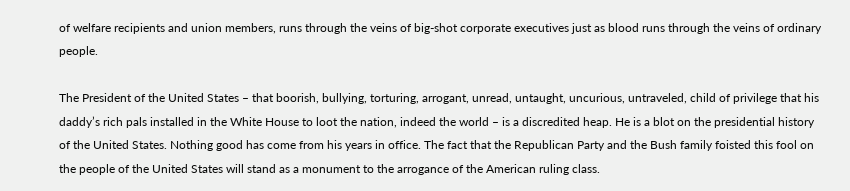of welfare recipients and union members, runs through the veins of big-shot corporate executives just as blood runs through the veins of ordinary people.

The President of the United States – that boorish, bullying, torturing, arrogant, unread, untaught, uncurious, untraveled, child of privilege that his daddy’s rich pals installed in the White House to loot the nation, indeed the world – is a discredited heap. He is a blot on the presidential history of the United States. Nothing good has come from his years in office. The fact that the Republican Party and the Bush family foisted this fool on the people of the United States will stand as a monument to the arrogance of the American ruling class.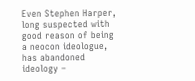Even Stephen Harper, long suspected with good reason of being a neocon ideologue, has abandoned ideology –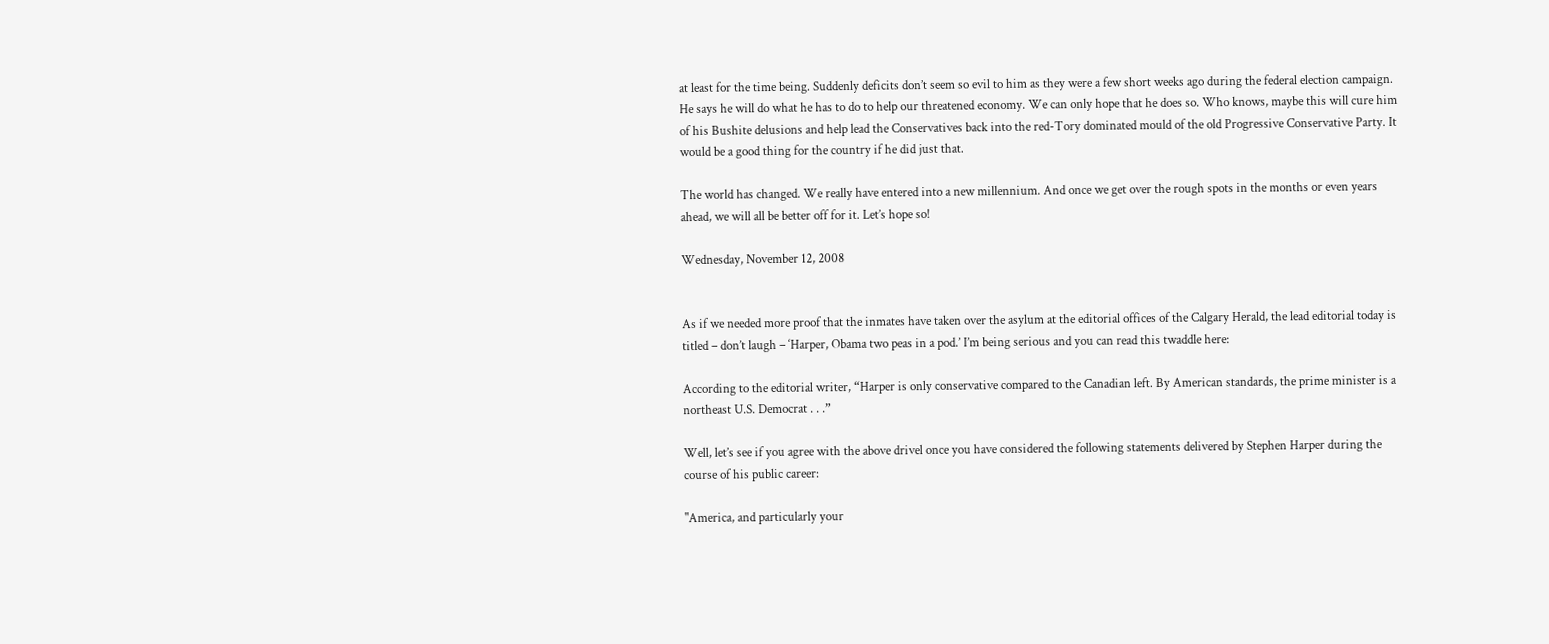at least for the time being. Suddenly deficits don’t seem so evil to him as they were a few short weeks ago during the federal election campaign. He says he will do what he has to do to help our threatened economy. We can only hope that he does so. Who knows, maybe this will cure him of his Bushite delusions and help lead the Conservatives back into the red-Tory dominated mould of the old Progressive Conservative Party. It would be a good thing for the country if he did just that.

The world has changed. We really have entered into a new millennium. And once we get over the rough spots in the months or even years ahead, we will all be better off for it. Let’s hope so!

Wednesday, November 12, 2008


As if we needed more proof that the inmates have taken over the asylum at the editorial offices of the Calgary Herald, the lead editorial today is titled – don’t laugh – ‘Harper, Obama two peas in a pod.’ I’m being serious and you can read this twaddle here:

According to the editorial writer, “Harper is only conservative compared to the Canadian left. By American standards, the prime minister is a northeast U.S. Democrat . . .”

Well, let’s see if you agree with the above drivel once you have considered the following statements delivered by Stephen Harper during the course of his public career:

"America, and particularly your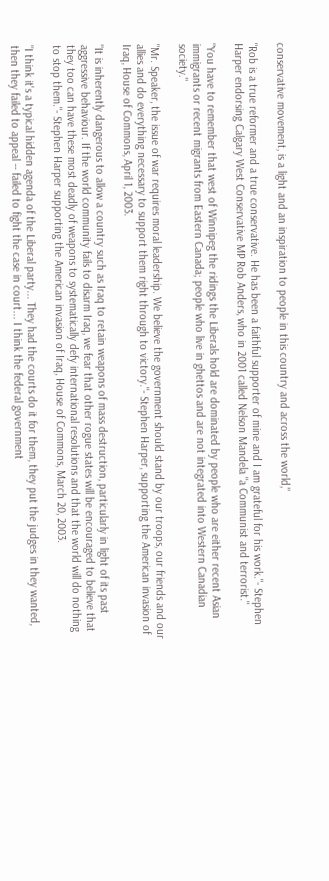conservative movement, is a light and an inspiration to people in this country and across the world,"

"Rob is a true reformer and a true conservative. He has been a faithful supporter of mine and I am grateful for his work."- Stephen Harper endorsing Calgary West Conservative MP Rob Anders, who in 2001 called Nelson Mandela "a Communist and terrorist."

"You have to remember that west of Winnipeg the ridings the Liberals hold are dominated by people who are either recent Asian immigrants or recent migrants from Eastern Canada; people who live in ghettos and are not integrated into Western Canadian society."

"Mr. Speaker, the issue of war requires moral leadership. We believe the government should stand by our troops, our friends and our allies and do everything necessary to support them right through to victory."- Stephen Harper, supporting the American invasion of Iraq, House of Commons, April 1, 2003.

"It is inherently dangerous to allow a country such as Iraq to retain weapons of mass destruction, particularly in light of its past aggressive behaviour. If the world community fails to disarm Iraq, we fear that other rogue states will be encouraged to believe that they too can have these most deadly of weapons to systematically defy international resolutions and that the world will do nothing to stop them."- Stephen Harper supporting the American invasion of Iraq, House of Commons, March 20, 2003.

"I think it's a typical hidden agenda of the Liberal party... They had the courts do it for them, they put the judges in they wanted, then they failed to appeal -- failed to fight the case in court... I think the federal government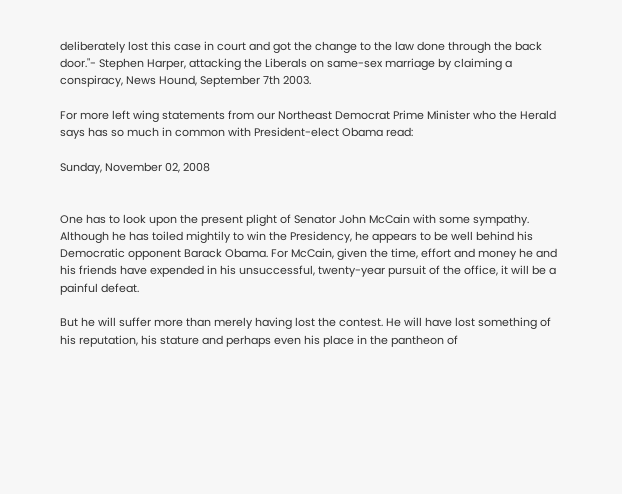deliberately lost this case in court and got the change to the law done through the back door."- Stephen Harper, attacking the Liberals on same-sex marriage by claiming a conspiracy, News Hound, September 7th 2003.

For more left wing statements from our Northeast Democrat Prime Minister who the Herald says has so much in common with President-elect Obama read:

Sunday, November 02, 2008


One has to look upon the present plight of Senator John McCain with some sympathy. Although he has toiled mightily to win the Presidency, he appears to be well behind his Democratic opponent Barack Obama. For McCain, given the time, effort and money he and his friends have expended in his unsuccessful, twenty-year pursuit of the office, it will be a painful defeat.

But he will suffer more than merely having lost the contest. He will have lost something of his reputation, his stature and perhaps even his place in the pantheon of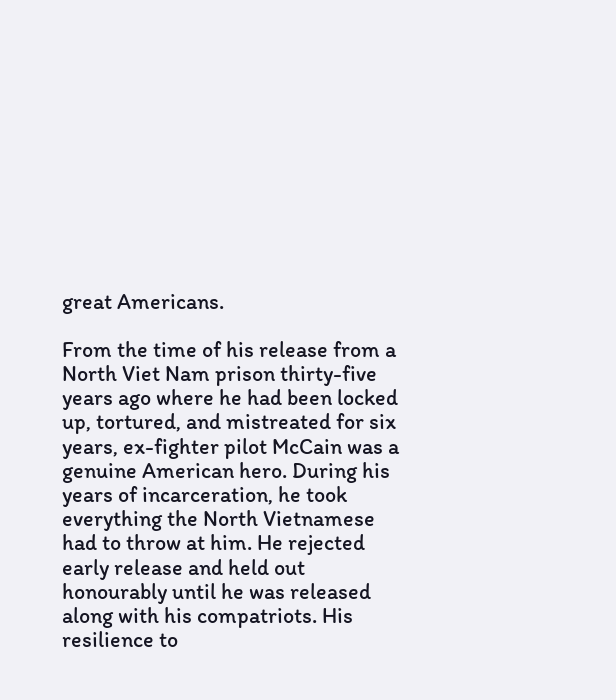great Americans.

From the time of his release from a North Viet Nam prison thirty-five years ago where he had been locked up, tortured, and mistreated for six years, ex-fighter pilot McCain was a genuine American hero. During his years of incarceration, he took everything the North Vietnamese had to throw at him. He rejected early release and held out honourably until he was released along with his compatriots. His resilience to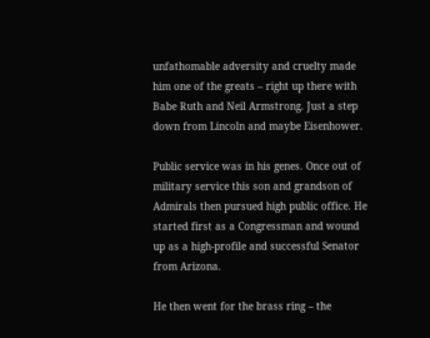unfathomable adversity and cruelty made him one of the greats – right up there with Babe Ruth and Neil Armstrong. Just a step down from Lincoln and maybe Eisenhower.

Public service was in his genes. Once out of military service this son and grandson of Admirals then pursued high public office. He started first as a Congressman and wound up as a high-profile and successful Senator from Arizona.

He then went for the brass ring – the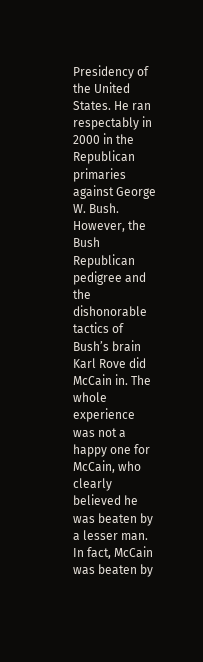Presidency of the United States. He ran respectably in 2000 in the Republican primaries against George W. Bush. However, the Bush Republican pedigree and the dishonorable tactics of Bush’s brain Karl Rove did McCain in. The whole experience was not a happy one for McCain, who clearly believed he was beaten by a lesser man. In fact, McCain was beaten by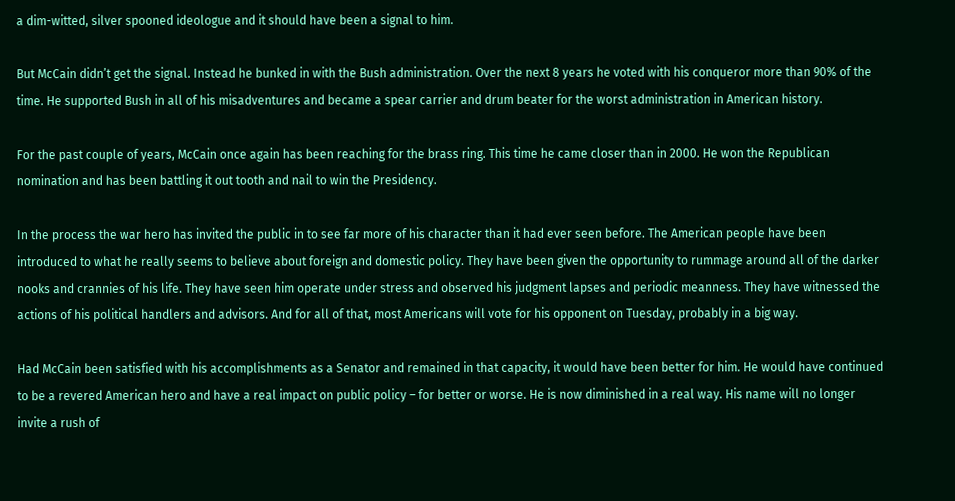a dim-witted, silver spooned ideologue and it should have been a signal to him.

But McCain didn’t get the signal. Instead he bunked in with the Bush administration. Over the next 8 years he voted with his conqueror more than 90% of the time. He supported Bush in all of his misadventures and became a spear carrier and drum beater for the worst administration in American history.

For the past couple of years, McCain once again has been reaching for the brass ring. This time he came closer than in 2000. He won the Republican nomination and has been battling it out tooth and nail to win the Presidency.

In the process the war hero has invited the public in to see far more of his character than it had ever seen before. The American people have been introduced to what he really seems to believe about foreign and domestic policy. They have been given the opportunity to rummage around all of the darker nooks and crannies of his life. They have seen him operate under stress and observed his judgment lapses and periodic meanness. They have witnessed the actions of his political handlers and advisors. And for all of that, most Americans will vote for his opponent on Tuesday, probably in a big way.

Had McCain been satisfied with his accomplishments as a Senator and remained in that capacity, it would have been better for him. He would have continued to be a revered American hero and have a real impact on public policy – for better or worse. He is now diminished in a real way. His name will no longer invite a rush of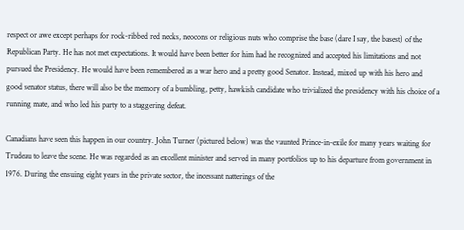respect or awe except perhaps for rock-ribbed red necks, neocons or religious nuts who comprise the base (dare I say, the basest) of the Republican Party. He has not met expectations. It would have been better for him had he recognized and accepted his limitations and not pursued the Presidency. He would have been remembered as a war hero and a pretty good Senator. Instead, mixed up with his hero and good senator status, there will also be the memory of a bumbling, petty, hawkish candidate who trivialized the presidency with his choice of a running mate, and who led his party to a staggering defeat.

Canadians have seen this happen in our country. John Turner (pictured below) was the vaunted Prince-in-exile for many years waiting for Trudeau to leave the scene. He was regarded as an excellent minister and served in many portfolios up to his departure from government in 1976. During the ensuing eight years in the private sector, the incessant natterings of the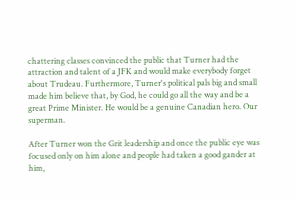chattering classes convinced the public that Turner had the attraction and talent of a JFK and would make everybody forget about Trudeau. Furthermore, Turner's political pals big and small made him believe that, by God, he could go all the way and be a great Prime Minister. He would be a genuine Canadian hero. Our superman.

After Turner won the Grit leadership and once the public eye was focused only on him alone and people had taken a good gander at him,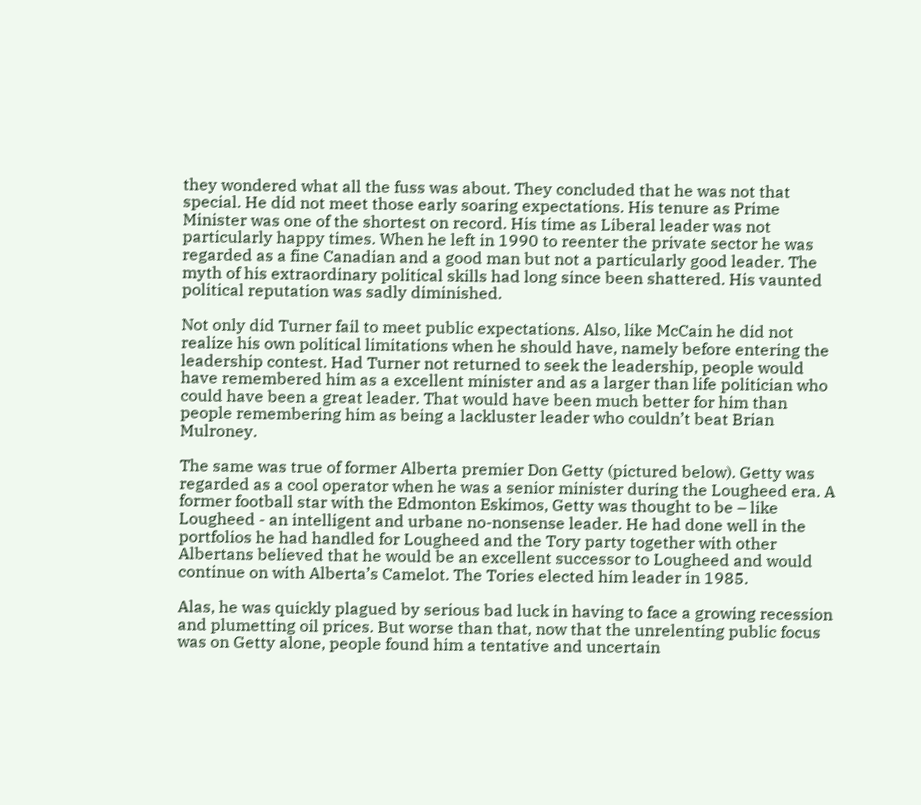they wondered what all the fuss was about. They concluded that he was not that special. He did not meet those early soaring expectations. His tenure as Prime Minister was one of the shortest on record. His time as Liberal leader was not particularly happy times. When he left in 1990 to reenter the private sector he was regarded as a fine Canadian and a good man but not a particularly good leader. The myth of his extraordinary political skills had long since been shattered. His vaunted political reputation was sadly diminished.

Not only did Turner fail to meet public expectations. Also, like McCain he did not realize his own political limitations when he should have, namely before entering the leadership contest. Had Turner not returned to seek the leadership, people would have remembered him as a excellent minister and as a larger than life politician who could have been a great leader. That would have been much better for him than people remembering him as being a lackluster leader who couldn’t beat Brian Mulroney.

The same was true of former Alberta premier Don Getty (pictured below). Getty was regarded as a cool operator when he was a senior minister during the Lougheed era. A former football star with the Edmonton Eskimos, Getty was thought to be – like Lougheed - an intelligent and urbane no-nonsense leader. He had done well in the portfolios he had handled for Lougheed and the Tory party together with other Albertans believed that he would be an excellent successor to Lougheed and would continue on with Alberta’s Camelot. The Tories elected him leader in 1985.

Alas, he was quickly plagued by serious bad luck in having to face a growing recession and plumetting oil prices. But worse than that, now that the unrelenting public focus was on Getty alone, people found him a tentative and uncertain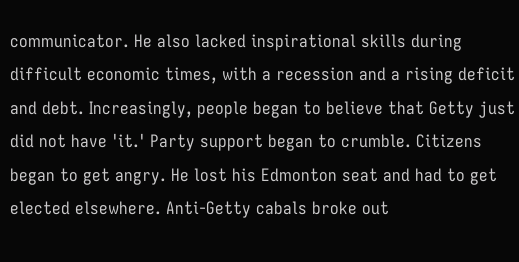communicator. He also lacked inspirational skills during difficult economic times, with a recession and a rising deficit and debt. Increasingly, people began to believe that Getty just did not have 'it.' Party support began to crumble. Citizens began to get angry. He lost his Edmonton seat and had to get elected elsewhere. Anti-Getty cabals broke out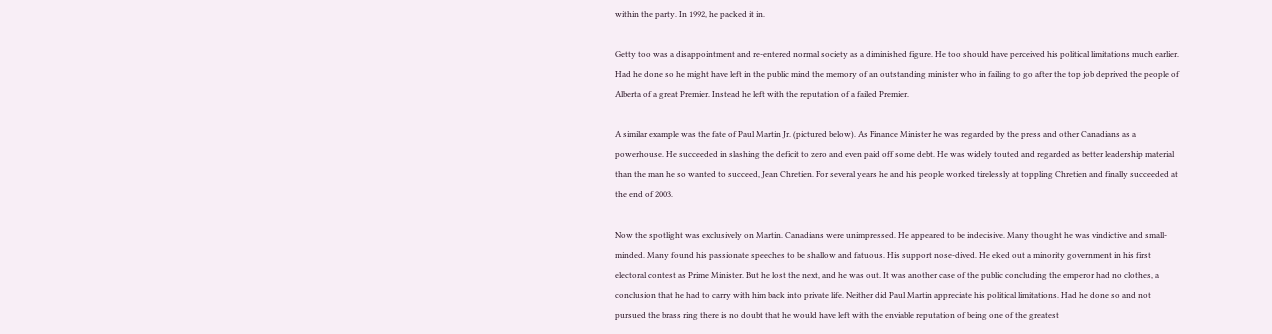within the party. In 1992, he packed it in.

Getty too was a disappointment and re-entered normal society as a diminished figure. He too should have perceived his political limitations much earlier. Had he done so he might have left in the public mind the memory of an outstanding minister who in failing to go after the top job deprived the people of Alberta of a great Premier. Instead he left with the reputation of a failed Premier.

A similar example was the fate of Paul Martin Jr. (pictured below). As Finance Minister he was regarded by the press and other Canadians as a powerhouse. He succeeded in slashing the deficit to zero and even paid off some debt. He was widely touted and regarded as better leadership material than the man he so wanted to succeed, Jean Chretien. For several years he and his people worked tirelessly at toppling Chretien and finally succeeded at the end of 2003.

Now the spotlight was exclusively on Martin. Canadians were unimpressed. He appeared to be indecisive. Many thought he was vindictive and small-minded. Many found his passionate speeches to be shallow and fatuous. His support nose-dived. He eked out a minority government in his first electoral contest as Prime Minister. But he lost the next, and he was out. It was another case of the public concluding the emperor had no clothes, a conclusion that he had to carry with him back into private life. Neither did Paul Martin appreciate his political limitations. Had he done so and not pursued the brass ring there is no doubt that he would have left with the enviable reputation of being one of the greatest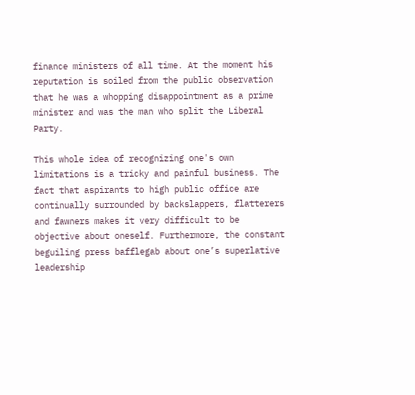finance ministers of all time. At the moment his reputation is soiled from the public observation that he was a whopping disappointment as a prime minister and was the man who split the Liberal Party.

This whole idea of recognizing one's own limitations is a tricky and painful business. The fact that aspirants to high public office are continually surrounded by backslappers, flatterers and fawners makes it very difficult to be objective about oneself. Furthermore, the constant beguiling press bafflegab about one’s superlative leadership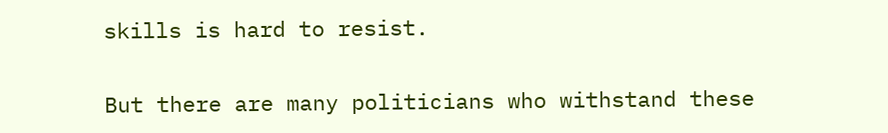skills is hard to resist.

But there are many politicians who withstand these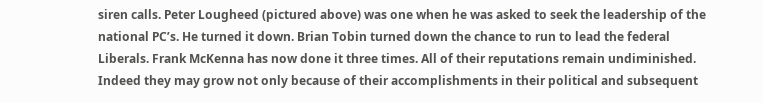siren calls. Peter Lougheed (pictured above) was one when he was asked to seek the leadership of the national PC’s. He turned it down. Brian Tobin turned down the chance to run to lead the federal Liberals. Frank McKenna has now done it three times. All of their reputations remain undiminished. Indeed they may grow not only because of their accomplishments in their political and subsequent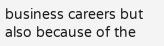business careers but also because of the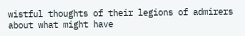wistful thoughts of their legions of admirers about what might have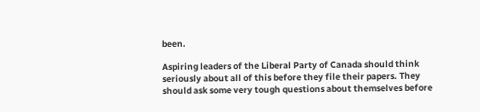been.

Aspiring leaders of the Liberal Party of Canada should think seriously about all of this before they file their papers. They should ask some very tough questions about themselves before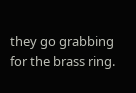they go grabbing for the brass ring.